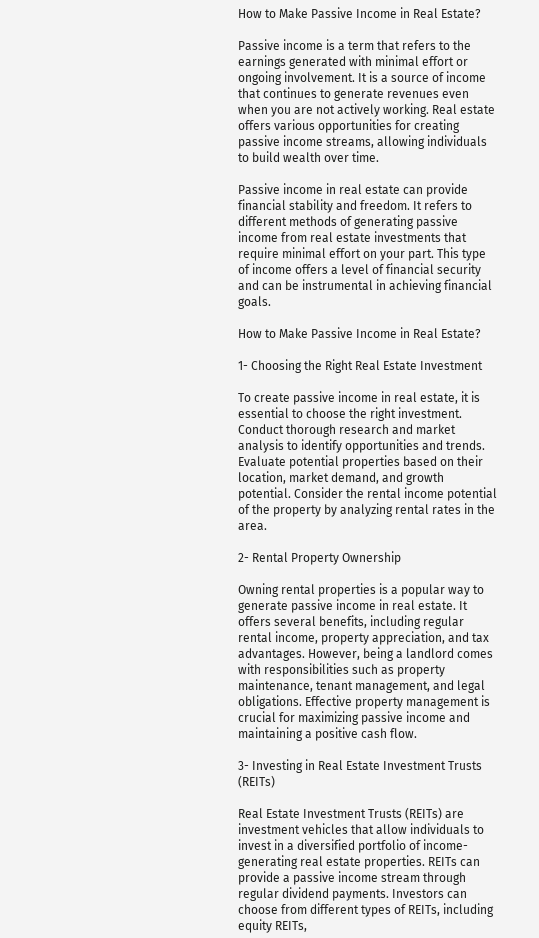How to Make Passive Income in Real Estate?

Passive income is a term that refers to the earnings generated with minimal effort or ongoing involvement. It is a source of income that continues to generate revenues even when you are not actively working. Real estate offers various opportunities for creating passive income streams, allowing individuals to build wealth over time.

Passive income in real estate can provide financial stability and freedom. It refers to different methods of generating passive income from real estate investments that require minimal effort on your part. This type of income offers a level of financial security and can be instrumental in achieving financial goals.

How to Make Passive Income in Real Estate?

1- Choosing the Right Real Estate Investment

To create passive income in real estate, it is essential to choose the right investment. Conduct thorough research and market analysis to identify opportunities and trends. Evaluate potential properties based on their location, market demand, and growth potential. Consider the rental income potential of the property by analyzing rental rates in the area.

2- Rental Property Ownership

Owning rental properties is a popular way to generate passive income in real estate. It offers several benefits, including regular rental income, property appreciation, and tax advantages. However, being a landlord comes with responsibilities such as property maintenance, tenant management, and legal obligations. Effective property management is crucial for maximizing passive income and maintaining a positive cash flow.

3- Investing in Real Estate Investment Trusts (REITs)

Real Estate Investment Trusts (REITs) are investment vehicles that allow individuals to invest in a diversified portfolio of income-generating real estate properties. REITs can provide a passive income stream through regular dividend payments. Investors can choose from different types of REITs, including equity REITs,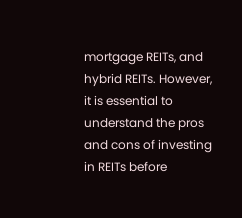mortgage REITs, and hybrid REITs. However, it is essential to understand the pros and cons of investing in REITs before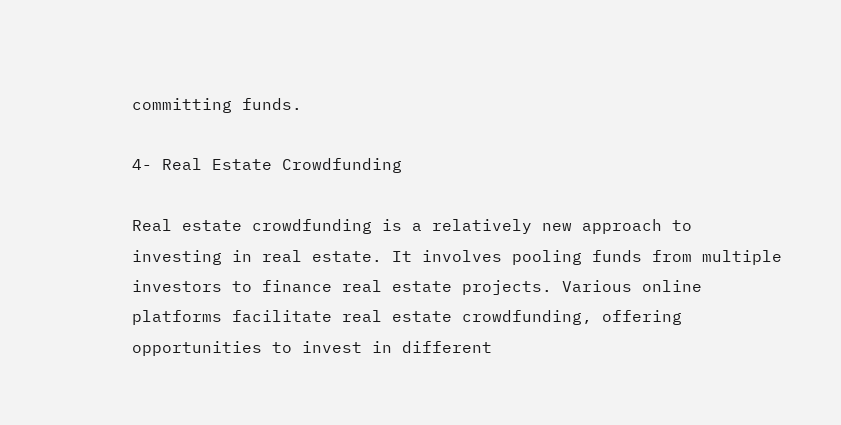committing funds.

4- Real Estate Crowdfunding

Real estate crowdfunding is a relatively new approach to investing in real estate. It involves pooling funds from multiple investors to finance real estate projects. Various online platforms facilitate real estate crowdfunding, offering opportunities to invest in different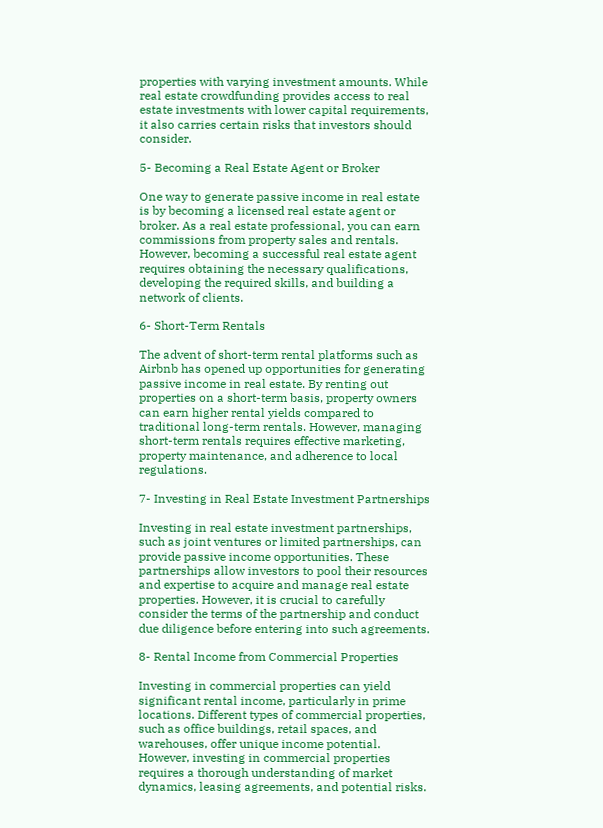properties with varying investment amounts. While real estate crowdfunding provides access to real estate investments with lower capital requirements, it also carries certain risks that investors should consider.

5- Becoming a Real Estate Agent or Broker

One way to generate passive income in real estate is by becoming a licensed real estate agent or broker. As a real estate professional, you can earn commissions from property sales and rentals. However, becoming a successful real estate agent requires obtaining the necessary qualifications, developing the required skills, and building a network of clients.

6- Short-Term Rentals

The advent of short-term rental platforms such as Airbnb has opened up opportunities for generating passive income in real estate. By renting out properties on a short-term basis, property owners can earn higher rental yields compared to traditional long-term rentals. However, managing short-term rentals requires effective marketing, property maintenance, and adherence to local regulations.

7- Investing in Real Estate Investment Partnerships

Investing in real estate investment partnerships, such as joint ventures or limited partnerships, can provide passive income opportunities. These partnerships allow investors to pool their resources and expertise to acquire and manage real estate properties. However, it is crucial to carefully consider the terms of the partnership and conduct due diligence before entering into such agreements.

8- Rental Income from Commercial Properties

Investing in commercial properties can yield significant rental income, particularly in prime locations. Different types of commercial properties, such as office buildings, retail spaces, and warehouses, offer unique income potential. However, investing in commercial properties requires a thorough understanding of market dynamics, leasing agreements, and potential risks.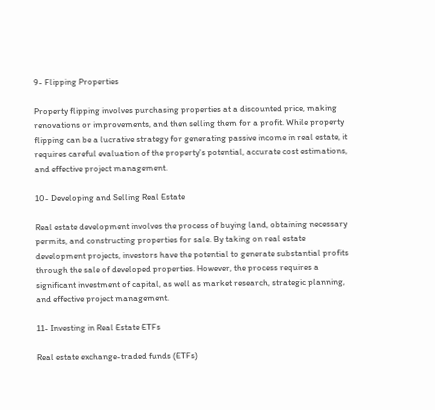9- Flipping Properties

Property flipping involves purchasing properties at a discounted price, making renovations or improvements, and then selling them for a profit. While property flipping can be a lucrative strategy for generating passive income in real estate, it requires careful evaluation of the property's potential, accurate cost estimations, and effective project management.

10- Developing and Selling Real Estate

Real estate development involves the process of buying land, obtaining necessary permits, and constructing properties for sale. By taking on real estate development projects, investors have the potential to generate substantial profits through the sale of developed properties. However, the process requires a significant investment of capital, as well as market research, strategic planning, and effective project management.

11- Investing in Real Estate ETFs

Real estate exchange-traded funds (ETFs)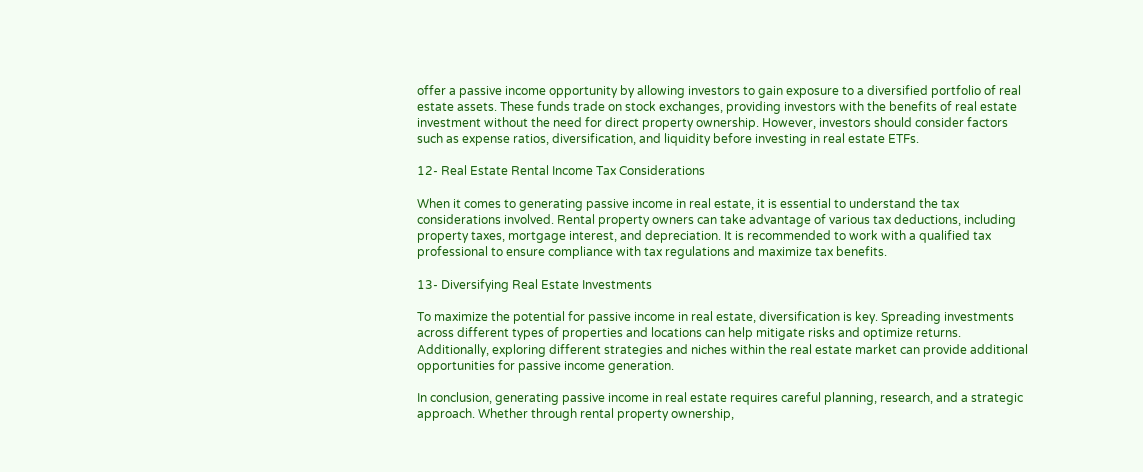offer a passive income opportunity by allowing investors to gain exposure to a diversified portfolio of real estate assets. These funds trade on stock exchanges, providing investors with the benefits of real estate investment without the need for direct property ownership. However, investors should consider factors such as expense ratios, diversification, and liquidity before investing in real estate ETFs.

12- Real Estate Rental Income Tax Considerations

When it comes to generating passive income in real estate, it is essential to understand the tax considerations involved. Rental property owners can take advantage of various tax deductions, including property taxes, mortgage interest, and depreciation. It is recommended to work with a qualified tax professional to ensure compliance with tax regulations and maximize tax benefits.

13- Diversifying Real Estate Investments

To maximize the potential for passive income in real estate, diversification is key. Spreading investments across different types of properties and locations can help mitigate risks and optimize returns. Additionally, exploring different strategies and niches within the real estate market can provide additional opportunities for passive income generation.

In conclusion, generating passive income in real estate requires careful planning, research, and a strategic approach. Whether through rental property ownership,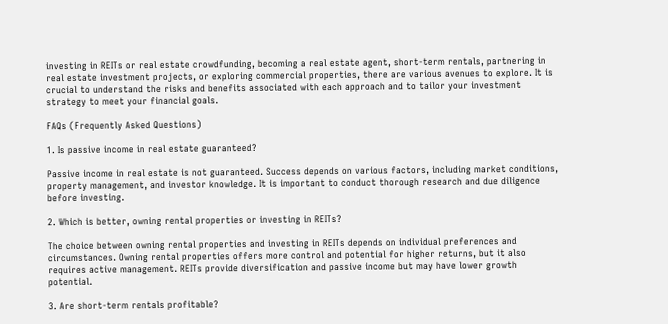investing in REITs or real estate crowdfunding, becoming a real estate agent, short-term rentals, partnering in real estate investment projects, or exploring commercial properties, there are various avenues to explore. It is crucial to understand the risks and benefits associated with each approach and to tailor your investment strategy to meet your financial goals.

FAQs (Frequently Asked Questions)

1. Is passive income in real estate guaranteed?

Passive income in real estate is not guaranteed. Success depends on various factors, including market conditions, property management, and investor knowledge. It is important to conduct thorough research and due diligence before investing.

2. Which is better, owning rental properties or investing in REITs?

The choice between owning rental properties and investing in REITs depends on individual preferences and circumstances. Owning rental properties offers more control and potential for higher returns, but it also requires active management. REITs provide diversification and passive income but may have lower growth potential.

3. Are short-term rentals profitable?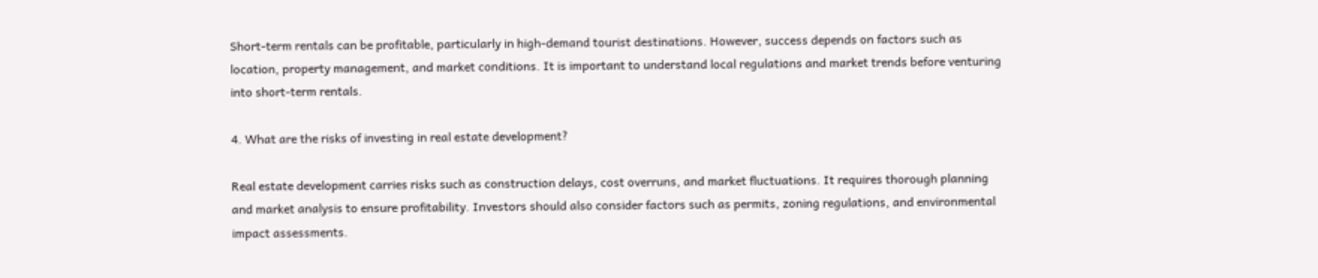Short-term rentals can be profitable, particularly in high-demand tourist destinations. However, success depends on factors such as location, property management, and market conditions. It is important to understand local regulations and market trends before venturing into short-term rentals.

4. What are the risks of investing in real estate development?

Real estate development carries risks such as construction delays, cost overruns, and market fluctuations. It requires thorough planning and market analysis to ensure profitability. Investors should also consider factors such as permits, zoning regulations, and environmental impact assessments.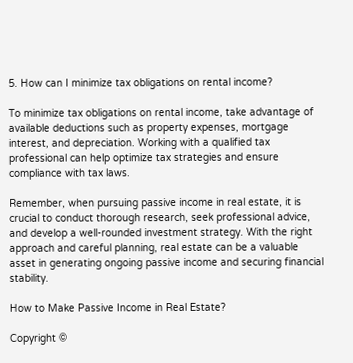5. How can I minimize tax obligations on rental income?

To minimize tax obligations on rental income, take advantage of available deductions such as property expenses, mortgage interest, and depreciation. Working with a qualified tax professional can help optimize tax strategies and ensure compliance with tax laws.

Remember, when pursuing passive income in real estate, it is crucial to conduct thorough research, seek professional advice, and develop a well-rounded investment strategy. With the right approach and careful planning, real estate can be a valuable asset in generating ongoing passive income and securing financial stability.

How to Make Passive Income in Real Estate?

Copyright ©